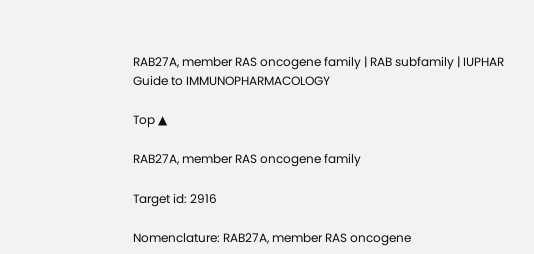RAB27A, member RAS oncogene family | RAB subfamily | IUPHAR Guide to IMMUNOPHARMACOLOGY

Top ▲

RAB27A, member RAS oncogene family

Target id: 2916

Nomenclature: RAB27A, member RAS oncogene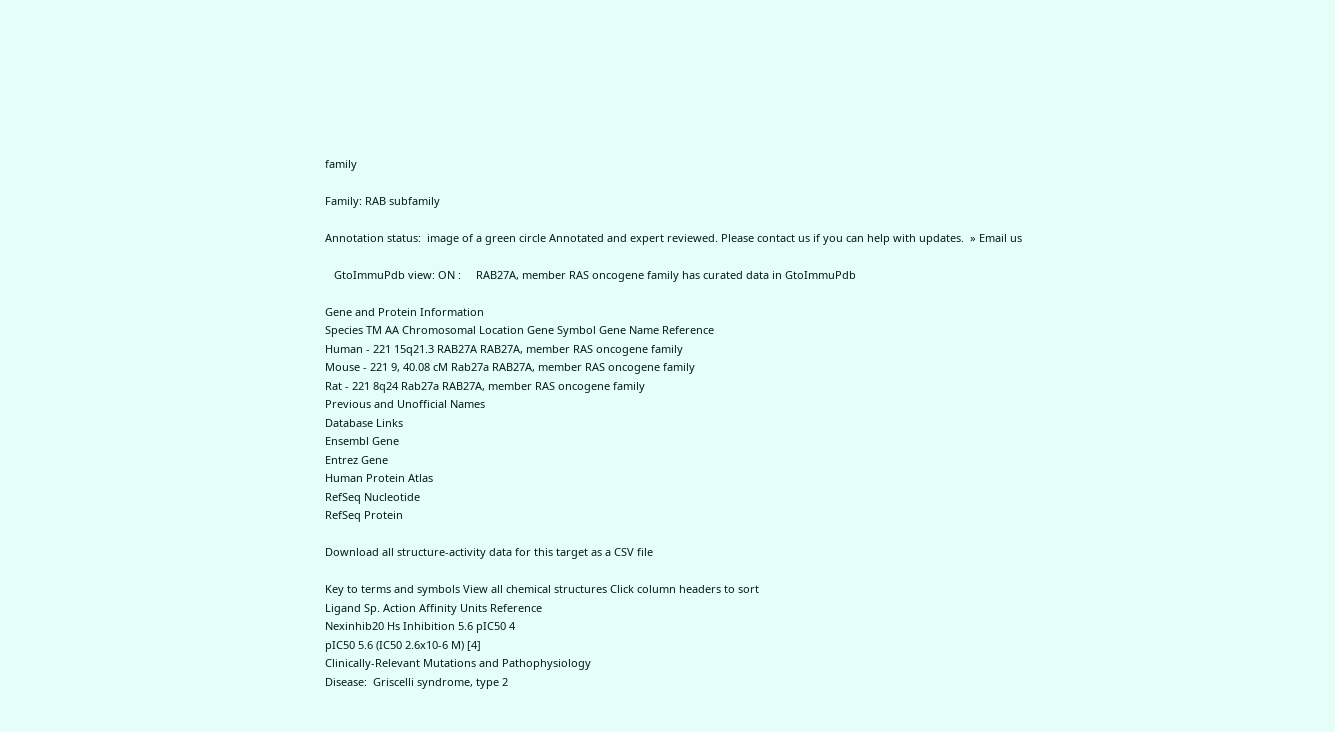family

Family: RAB subfamily

Annotation status:  image of a green circle Annotated and expert reviewed. Please contact us if you can help with updates.  » Email us

   GtoImmuPdb view: ON :     RAB27A, member RAS oncogene family has curated data in GtoImmuPdb

Gene and Protein Information
Species TM AA Chromosomal Location Gene Symbol Gene Name Reference
Human - 221 15q21.3 RAB27A RAB27A, member RAS oncogene family
Mouse - 221 9, 40.08 cM Rab27a RAB27A, member RAS oncogene family
Rat - 221 8q24 Rab27a RAB27A, member RAS oncogene family
Previous and Unofficial Names
Database Links
Ensembl Gene
Entrez Gene
Human Protein Atlas
RefSeq Nucleotide
RefSeq Protein

Download all structure-activity data for this target as a CSV file

Key to terms and symbols View all chemical structures Click column headers to sort
Ligand Sp. Action Affinity Units Reference
Nexinhib20 Hs Inhibition 5.6 pIC50 4
pIC50 5.6 (IC50 2.6x10-6 M) [4]
Clinically-Relevant Mutations and Pathophysiology
Disease:  Griscelli syndrome, type 2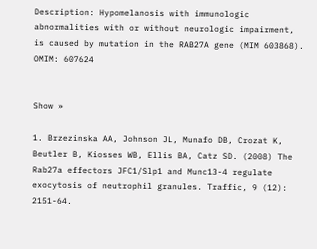Description: Hypomelanosis with immunologic abnormalities with or without neurologic impairment, is caused by mutation in the RAB27A gene (MIM 603868).
OMIM: 607624


Show »

1. Brzezinska AA, Johnson JL, Munafo DB, Crozat K, Beutler B, Kiosses WB, Ellis BA, Catz SD. (2008) The Rab27a effectors JFC1/Slp1 and Munc13-4 regulate exocytosis of neutrophil granules. Traffic, 9 (12): 2151-64.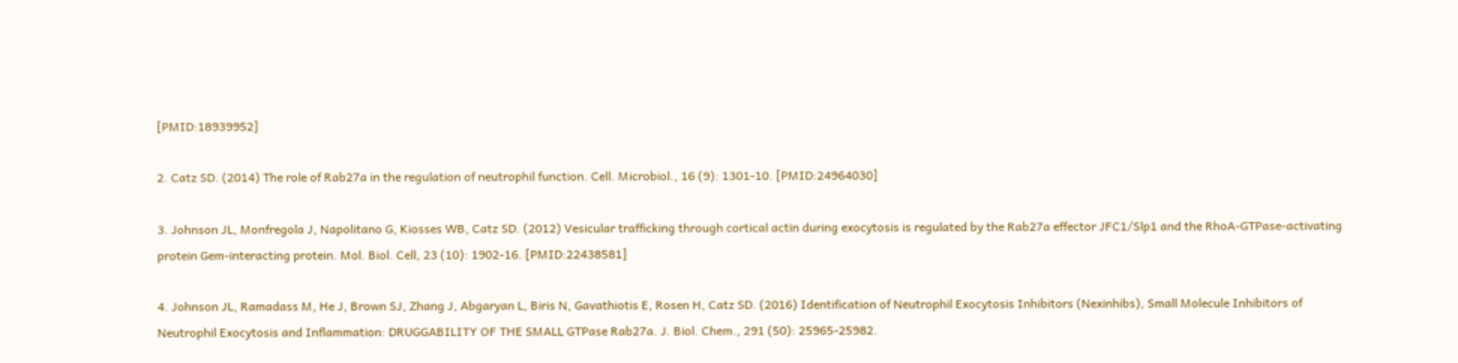[PMID:18939952]

2. Catz SD. (2014) The role of Rab27a in the regulation of neutrophil function. Cell. Microbiol., 16 (9): 1301-10. [PMID:24964030]

3. Johnson JL, Monfregola J, Napolitano G, Kiosses WB, Catz SD. (2012) Vesicular trafficking through cortical actin during exocytosis is regulated by the Rab27a effector JFC1/Slp1 and the RhoA-GTPase-activating protein Gem-interacting protein. Mol. Biol. Cell, 23 (10): 1902-16. [PMID:22438581]

4. Johnson JL, Ramadass M, He J, Brown SJ, Zhang J, Abgaryan L, Biris N, Gavathiotis E, Rosen H, Catz SD. (2016) Identification of Neutrophil Exocytosis Inhibitors (Nexinhibs), Small Molecule Inhibitors of Neutrophil Exocytosis and Inflammation: DRUGGABILITY OF THE SMALL GTPase Rab27a. J. Biol. Chem., 291 (50): 25965-25982.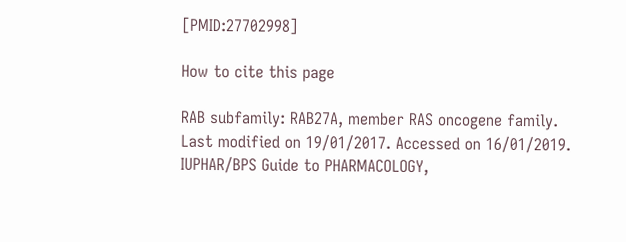[PMID:27702998]

How to cite this page

RAB subfamily: RAB27A, member RAS oncogene family. Last modified on 19/01/2017. Accessed on 16/01/2019. IUPHAR/BPS Guide to PHARMACOLOGY,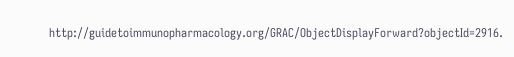http://guidetoimmunopharmacology.org/GRAC/ObjectDisplayForward?objectId=2916.